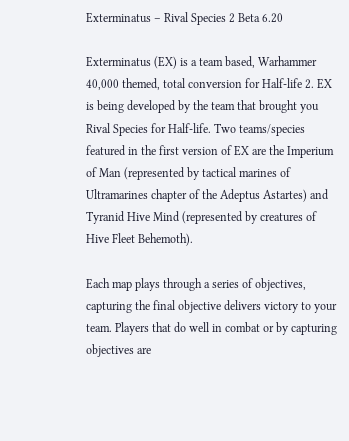Exterminatus – Rival Species 2 Beta 6.20

Exterminatus (EX) is a team based, Warhammer 40,000 themed, total conversion for Half-life 2. EX is being developed by the team that brought you Rival Species for Half-life. Two teams/species featured in the first version of EX are the Imperium of Man (represented by tactical marines of Ultramarines chapter of the Adeptus Astartes) and Tyranid Hive Mind (represented by creatures of Hive Fleet Behemoth).

Each map plays through a series of objectives, capturing the final objective delivers victory to your team. Players that do well in combat or by capturing objectives are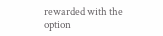rewarded with the option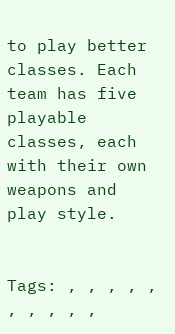to play better classes. Each team has five playable classes, each with their own weapons and play style.


Tags: , , , , , , , , , ,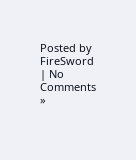Posted by FireSword | No Comments »